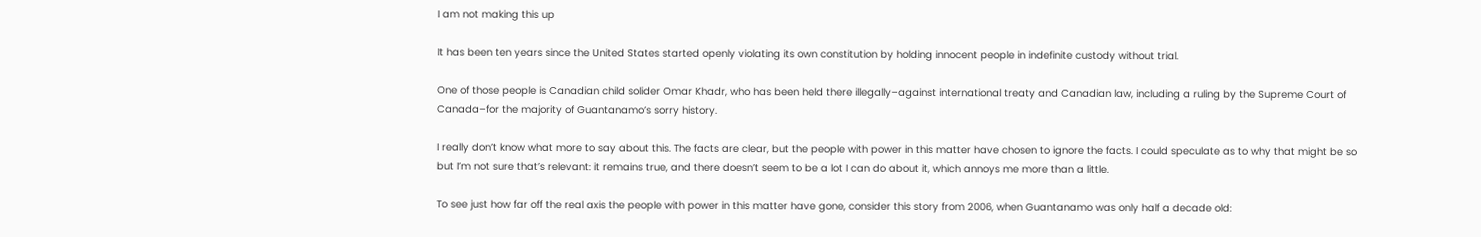I am not making this up

It has been ten years since the United States started openly violating its own constitution by holding innocent people in indefinite custody without trial.

One of those people is Canadian child solider Omar Khadr, who has been held there illegally–against international treaty and Canadian law, including a ruling by the Supreme Court of Canada–for the majority of Guantanamo’s sorry history.

I really don’t know what more to say about this. The facts are clear, but the people with power in this matter have chosen to ignore the facts. I could speculate as to why that might be so but I’m not sure that’s relevant: it remains true, and there doesn’t seem to be a lot I can do about it, which annoys me more than a little.

To see just how far off the real axis the people with power in this matter have gone, consider this story from 2006, when Guantanamo was only half a decade old: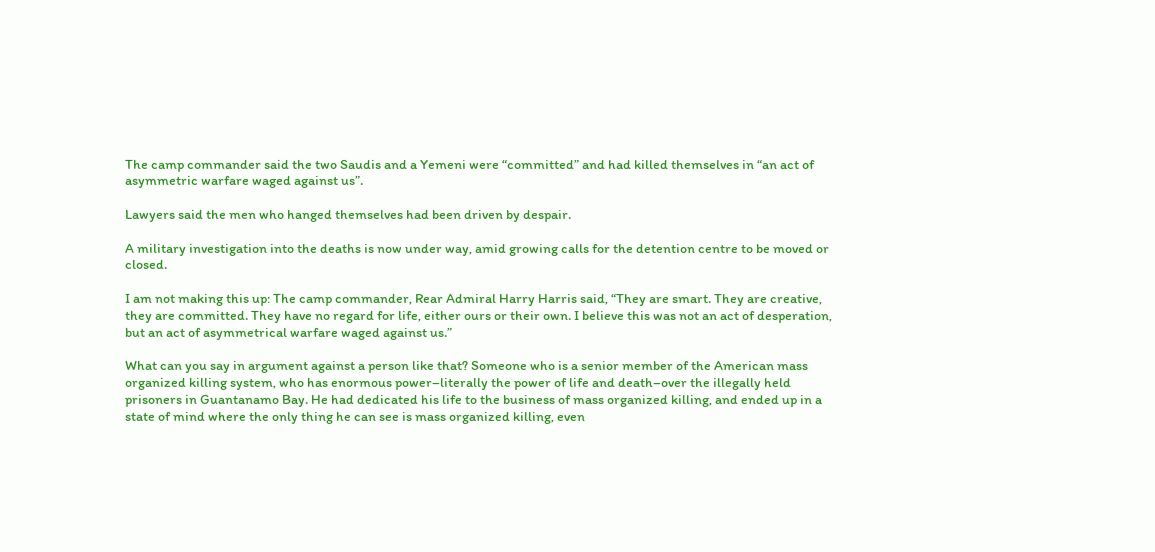The camp commander said the two Saudis and a Yemeni were “committed” and had killed themselves in “an act of asymmetric warfare waged against us”.

Lawyers said the men who hanged themselves had been driven by despair.

A military investigation into the deaths is now under way, amid growing calls for the detention centre to be moved or closed.

I am not making this up: The camp commander, Rear Admiral Harry Harris said, “They are smart. They are creative, they are committed. They have no regard for life, either ours or their own. I believe this was not an act of desperation, but an act of asymmetrical warfare waged against us.”

What can you say in argument against a person like that? Someone who is a senior member of the American mass organized killing system, who has enormous power–literally the power of life and death–over the illegally held prisoners in Guantanamo Bay. He had dedicated his life to the business of mass organized killing, and ended up in a state of mind where the only thing he can see is mass organized killing, even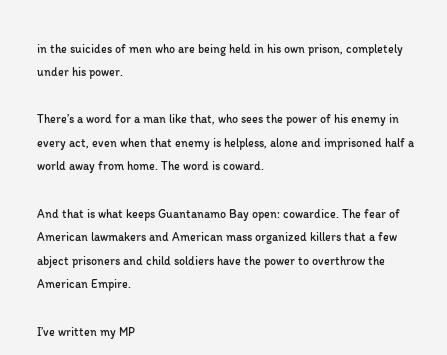in the suicides of men who are being held in his own prison, completely under his power.

There’s a word for a man like that, who sees the power of his enemy in every act, even when that enemy is helpless, alone and imprisoned half a world away from home. The word is coward.

And that is what keeps Guantanamo Bay open: cowardice. The fear of American lawmakers and American mass organized killers that a few abject prisoners and child soldiers have the power to overthrow the American Empire.

I’ve written my MP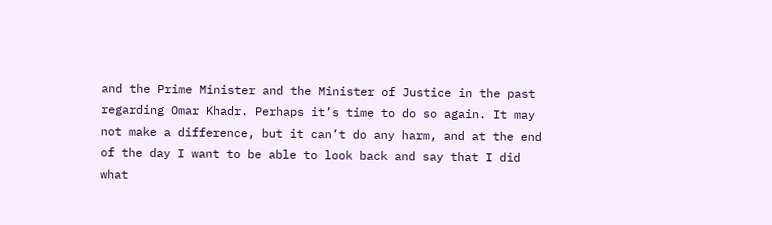and the Prime Minister and the Minister of Justice in the past regarding Omar Khadr. Perhaps it’s time to do so again. It may not make a difference, but it can’t do any harm, and at the end of the day I want to be able to look back and say that I did what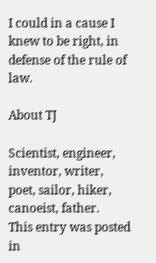I could in a cause I knew to be right, in defense of the rule of law.

About TJ

Scientist, engineer, inventor, writer, poet, sailor, hiker, canoeist, father.
This entry was posted in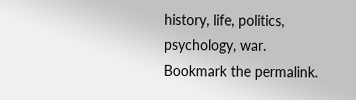history, life, politics, psychology, war. Bookmark the permalink.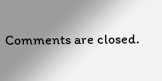Comments are closed.